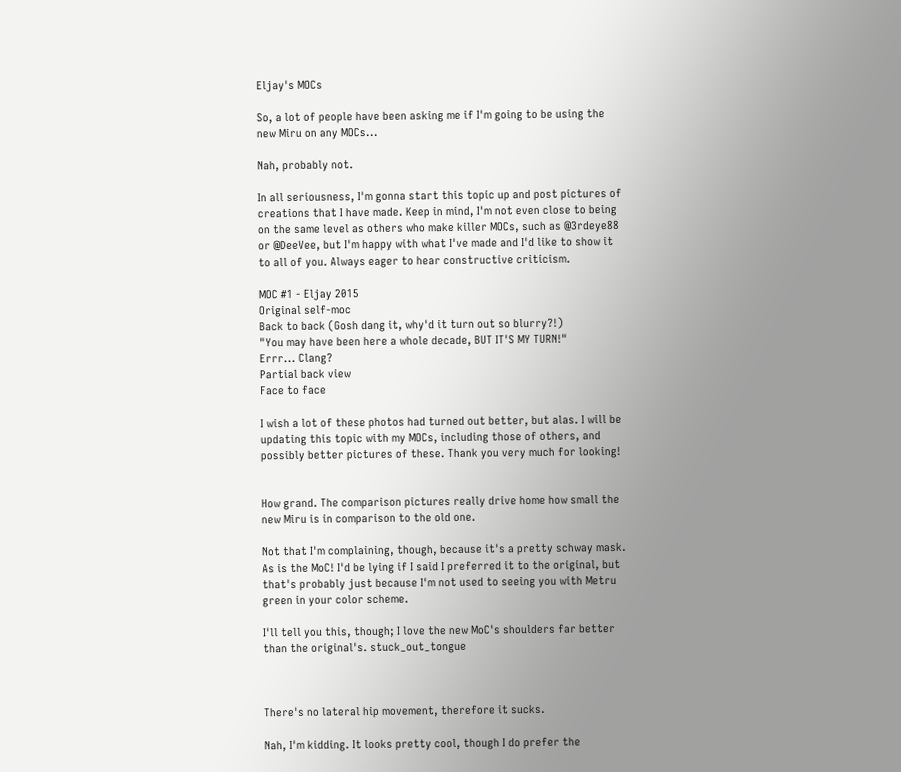Eljay's MOCs

So, a lot of people have been asking me if I'm going to be using the new Miru on any MOCs...

Nah, probably not.

In all seriousness, I'm gonna start this topic up and post pictures of creations that I have made. Keep in mind, I'm not even close to being on the same level as others who make killer MOCs, such as @3rdeye88 or @DeeVee, but I'm happy with what I've made and I'd like to show it to all of you. Always eager to hear constructive criticism.

MOC #1 - Eljay 2015
Original self-moc
Back to back (Gosh dang it, why'd it turn out so blurry?!)
"You may have been here a whole decade, BUT IT'S MY TURN!"
Errr... Clang?
Partial back view
Face to face

I wish a lot of these photos had turned out better, but alas. I will be updating this topic with my MOCs, including those of others, and possibly better pictures of these. Thank you very much for looking!


How grand. The comparison pictures really drive home how small the new Miru is in comparison to the old one.

Not that I'm complaining, though, because it's a pretty schway mask. As is the MoC! I'd be lying if I said I preferred it to the original, but that's probably just because I'm not used to seeing you with Metru green in your color scheme.

I'll tell you this, though; I love the new MoC's shoulders far better than the original's. stuck_out_tongue



There's no lateral hip movement, therefore it sucks.

Nah, I'm kidding. It looks pretty cool, though I do prefer the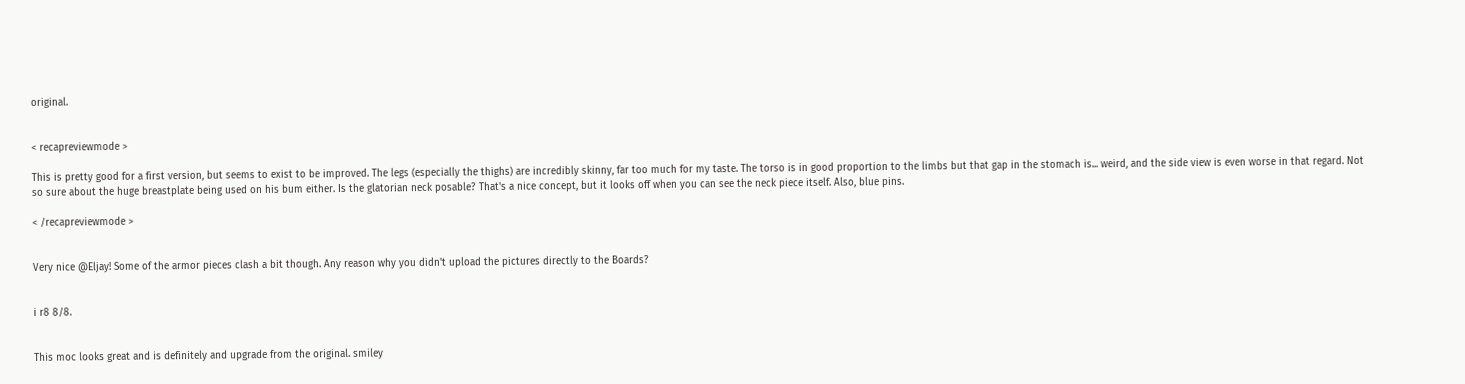original.


< recapreviewmode >

This is pretty good for a first version, but seems to exist to be improved. The legs (especially the thighs) are incredibly skinny, far too much for my taste. The torso is in good proportion to the limbs but that gap in the stomach is... weird, and the side view is even worse in that regard. Not so sure about the huge breastplate being used on his bum either. Is the glatorian neck posable? That's a nice concept, but it looks off when you can see the neck piece itself. Also, blue pins.

< /recapreviewmode >


Very nice @Eljay! Some of the armor pieces clash a bit though. Any reason why you didn't upload the pictures directly to the Boards?


i r8 8/8.


This moc looks great and is definitely and upgrade from the original. smiley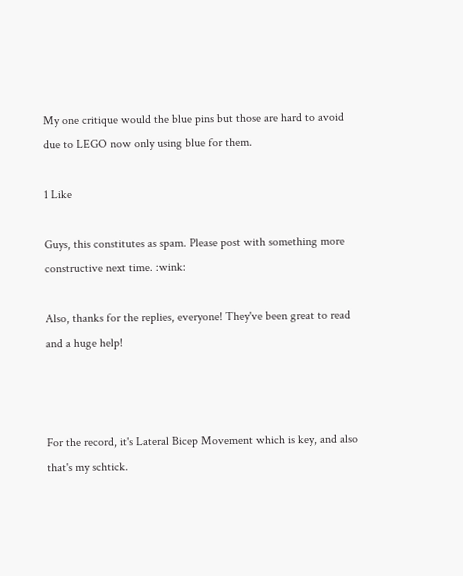My one critique would the blue pins but those are hard to avoid due to LEGO now only using blue for them.

1 Like

Guys, this constitutes as spam. Please post with something more constructive next time. :wink:

Also, thanks for the replies, everyone! They've been great to read and a huge help!



For the record, it's Lateral Bicep Movement which is key, and also that's my schtick.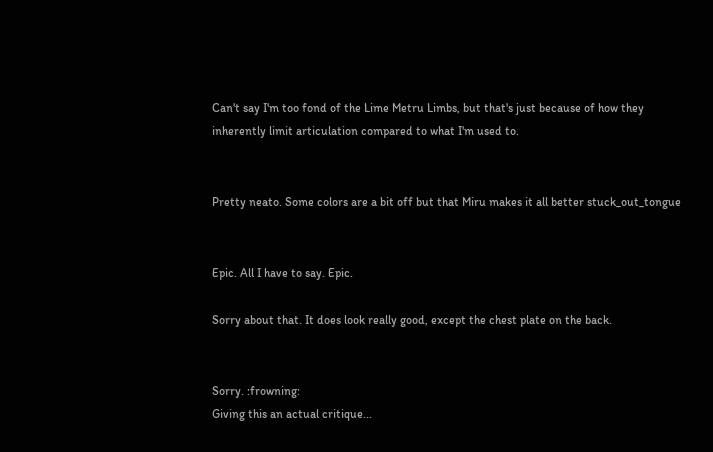Can't say I'm too fond of the Lime Metru Limbs, but that's just because of how they inherently limit articulation compared to what I'm used to.


Pretty neato. Some colors are a bit off but that Miru makes it all better stuck_out_tongue


Epic. All I have to say. Epic.

Sorry about that. It does look really good, except the chest plate on the back.


Sorry. :frowning:
Giving this an actual critique...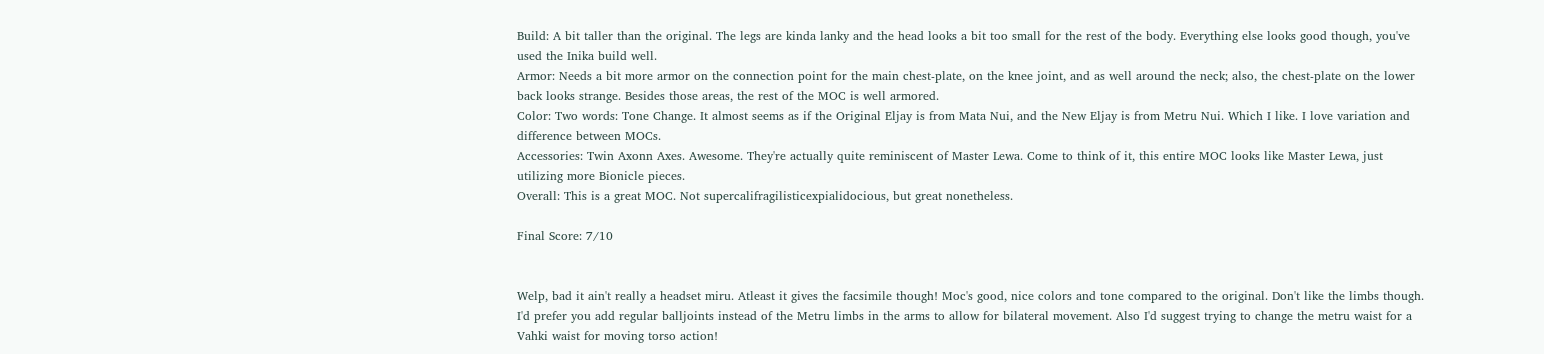Build: A bit taller than the original. The legs are kinda lanky and the head looks a bit too small for the rest of the body. Everything else looks good though, you've used the Inika build well.
Armor: Needs a bit more armor on the connection point for the main chest-plate, on the knee joint, and as well around the neck; also, the chest-plate on the lower back looks strange. Besides those areas, the rest of the MOC is well armored.
Color: Two words: Tone Change. It almost seems as if the Original Eljay is from Mata Nui, and the New Eljay is from Metru Nui. Which I like. I love variation and difference between MOCs.
Accessories: Twin Axonn Axes. Awesome. They're actually quite reminiscent of Master Lewa. Come to think of it, this entire MOC looks like Master Lewa, just utilizing more Bionicle pieces.
Overall: This is a great MOC. Not supercalifragilisticexpialidocious, but great nonetheless.

Final Score: 7/10


Welp, bad it ain't really a headset miru. Atleast it gives the facsimile though! Moc's good, nice colors and tone compared to the original. Don't like the limbs though. I'd prefer you add regular balljoints instead of the Metru limbs in the arms to allow for bilateral movement. Also I'd suggest trying to change the metru waist for a Vahki waist for moving torso action!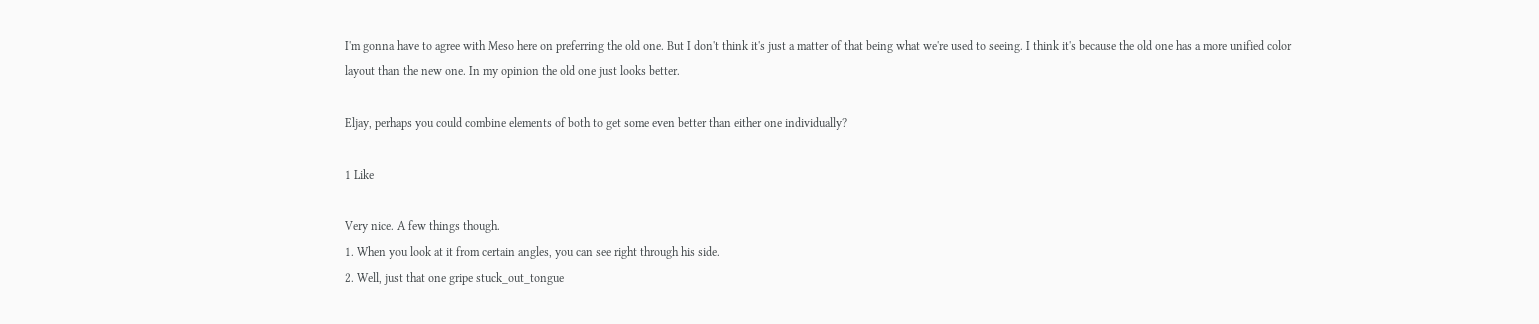I'm gonna have to agree with Meso here on preferring the old one. But I don't think it's just a matter of that being what we're used to seeing. I think it's because the old one has a more unified color layout than the new one. In my opinion the old one just looks better.

Eljay, perhaps you could combine elements of both to get some even better than either one individually?

1 Like

Very nice. A few things though.
1. When you look at it from certain angles, you can see right through his side.
2. Well, just that one gripe stuck_out_tongue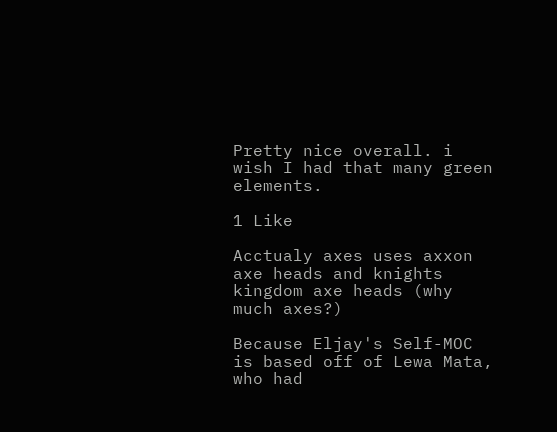Pretty nice overall. i wish I had that many green elements.

1 Like

Acctualy axes uses axxon axe heads and knights kingdom axe heads (why much axes?)

Because Eljay's Self-MOC is based off of Lewa Mata, who had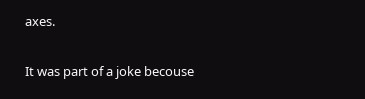axes.

It was part of a joke becouse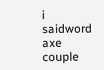i saidword axe couple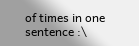of times in one sentence :\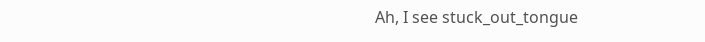Ah, I see stuck_out_tongue